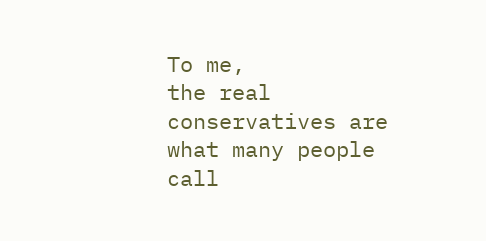To me,
the real conservatives are what many people call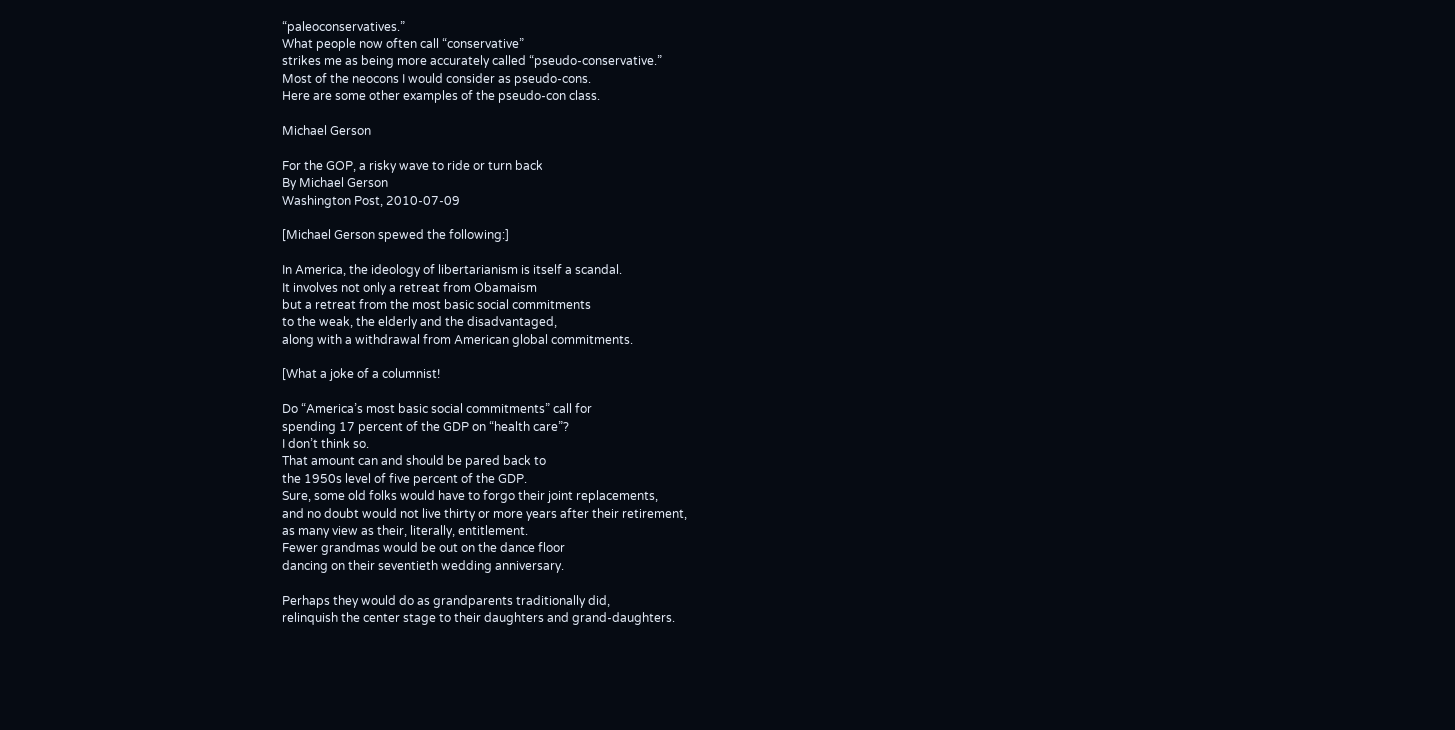“paleoconservatives.”
What people now often call “conservative”
strikes me as being more accurately called “pseudo-conservative.”
Most of the neocons I would consider as pseudo-cons.
Here are some other examples of the pseudo-con class.

Michael Gerson

For the GOP, a risky wave to ride or turn back
By Michael Gerson
Washington Post, 2010-07-09

[Michael Gerson spewed the following:]

In America, the ideology of libertarianism is itself a scandal.
It involves not only a retreat from Obamaism
but a retreat from the most basic social commitments
to the weak, the elderly and the disadvantaged,
along with a withdrawal from American global commitments.

[What a joke of a columnist!

Do “America’s most basic social commitments” call for
spending 17 percent of the GDP on “health care”?
I don’t think so.
That amount can and should be pared back to
the 1950s level of five percent of the GDP.
Sure, some old folks would have to forgo their joint replacements,
and no doubt would not live thirty or more years after their retirement,
as many view as their, literally, entitlement.
Fewer grandmas would be out on the dance floor
dancing on their seventieth wedding anniversary.

Perhaps they would do as grandparents traditionally did,
relinquish the center stage to their daughters and grand-daughters.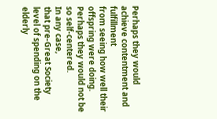Perhaps they would achieve contentment and fulfillment
from seeing how well their offspring were doing.
Perhaps they would not be so self-centered.
In any case,
that pre-Great Society level of spending on the elderly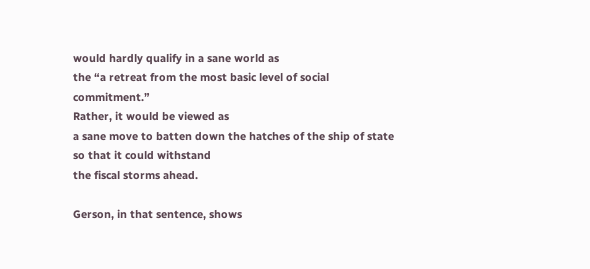would hardly qualify in a sane world as
the “a retreat from the most basic level of social commitment.”
Rather, it would be viewed as
a sane move to batten down the hatches of the ship of state
so that it could withstand
the fiscal storms ahead.

Gerson, in that sentence, shows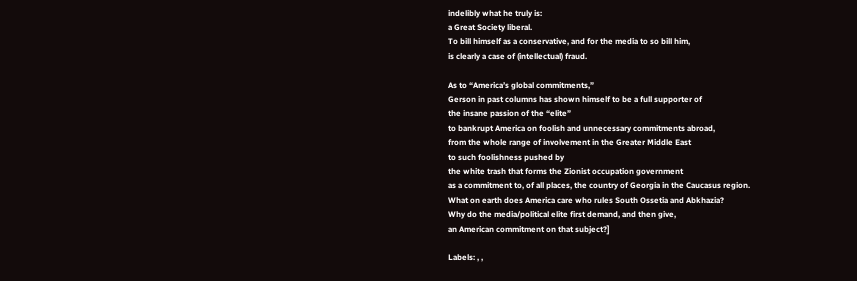indelibly what he truly is:
a Great Society liberal.
To bill himself as a conservative, and for the media to so bill him,
is clearly a case of (intellectual) fraud.

As to “America’s global commitments,”
Gerson in past columns has shown himself to be a full supporter of
the insane passion of the “elite”
to bankrupt America on foolish and unnecessary commitments abroad,
from the whole range of involvement in the Greater Middle East
to such foolishness pushed by
the white trash that forms the Zionist occupation government
as a commitment to, of all places, the country of Georgia in the Caucasus region.
What on earth does America care who rules South Ossetia and Abkhazia?
Why do the media/political elite first demand, and then give,
an American commitment on that subject?]

Labels: , ,